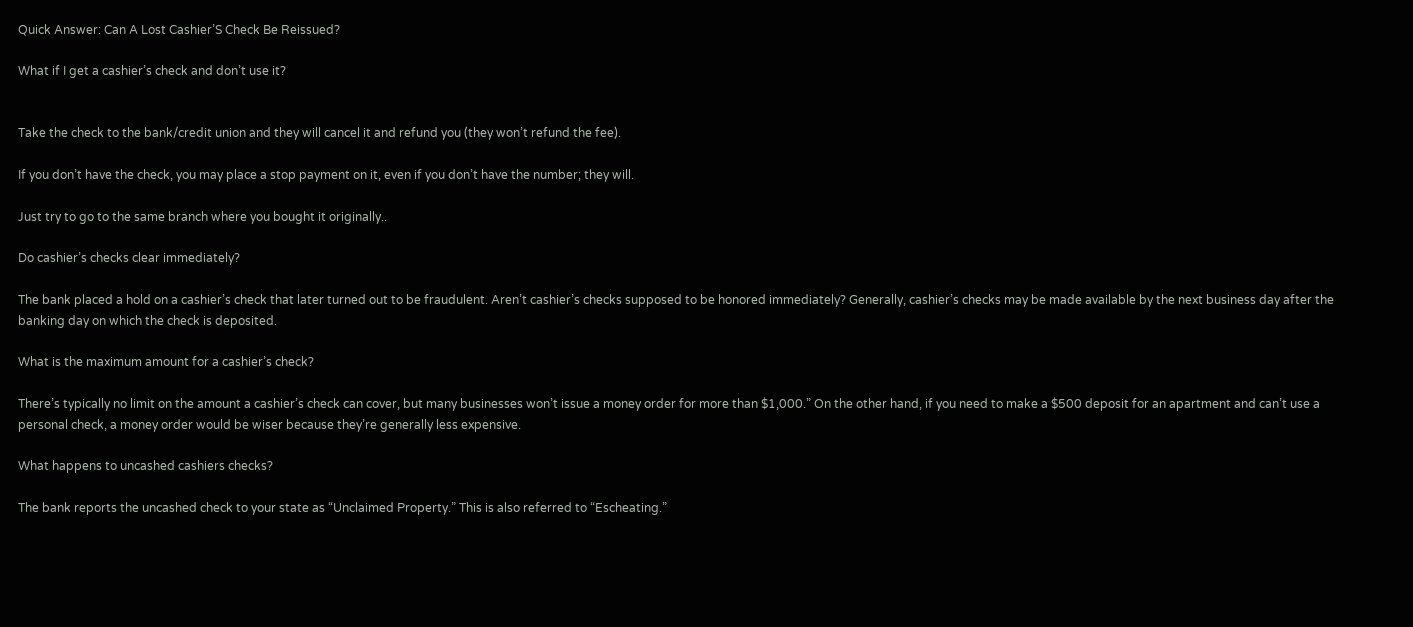Quick Answer: Can A Lost Cashier’S Check Be Reissued?

What if I get a cashier’s check and don’t use it?


Take the check to the bank/credit union and they will cancel it and refund you (they won’t refund the fee).

If you don’t have the check, you may place a stop payment on it, even if you don’t have the number; they will.

Just try to go to the same branch where you bought it originally..

Do cashier’s checks clear immediately?

The bank placed a hold on a cashier’s check that later turned out to be fraudulent. Aren’t cashier’s checks supposed to be honored immediately? Generally, cashier’s checks may be made available by the next business day after the banking day on which the check is deposited.

What is the maximum amount for a cashier’s check?

There’s typically no limit on the amount a cashier’s check can cover, but many businesses won’t issue a money order for more than $1,000.” On the other hand, if you need to make a $500 deposit for an apartment and can’t use a personal check, a money order would be wiser because they’re generally less expensive.

What happens to uncashed cashiers checks?

The bank reports the uncashed check to your state as “Unclaimed Property.” This is also referred to “Escheating.”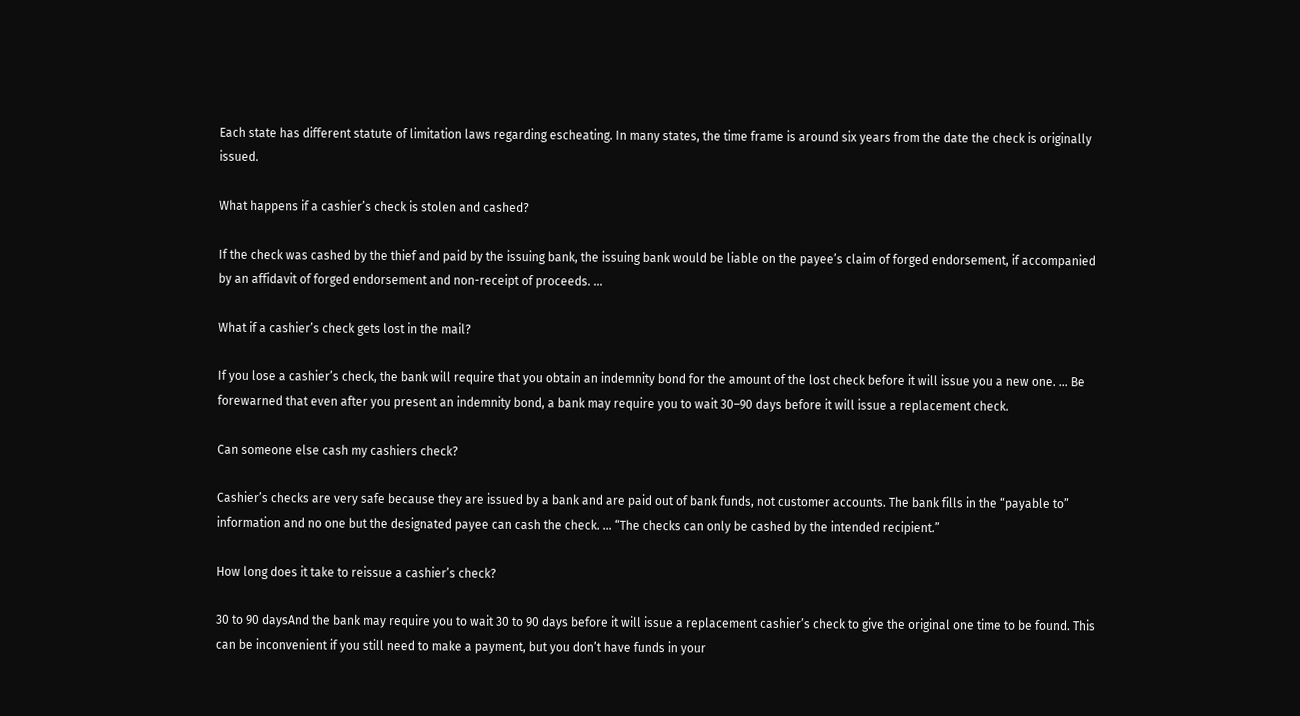Each state has different statute of limitation laws regarding escheating. In many states, the time frame is around six years from the date the check is originally issued.

What happens if a cashier’s check is stolen and cashed?

If the check was cashed by the thief and paid by the issuing bank, the issuing bank would be liable on the payee’s claim of forged endorsement, if accompanied by an affidavit of forged endorsement and non-receipt of proceeds. …

What if a cashier’s check gets lost in the mail?

If you lose a cashier’s check, the bank will require that you obtain an indemnity bond for the amount of the lost check before it will issue you a new one. … Be forewarned that even after you present an indemnity bond, a bank may require you to wait 30–90 days before it will issue a replacement check.

Can someone else cash my cashiers check?

Cashier’s checks are very safe because they are issued by a bank and are paid out of bank funds, not customer accounts. The bank fills in the “payable to” information and no one but the designated payee can cash the check. … “The checks can only be cashed by the intended recipient.”

How long does it take to reissue a cashier’s check?

30 to 90 daysAnd the bank may require you to wait 30 to 90 days before it will issue a replacement cashier’s check to give the original one time to be found. This can be inconvenient if you still need to make a payment, but you don’t have funds in your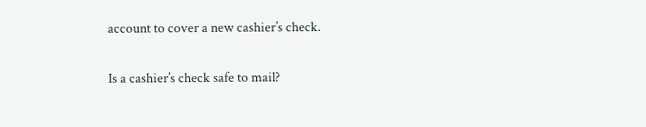account to cover a new cashier’s check.

Is a cashier’s check safe to mail?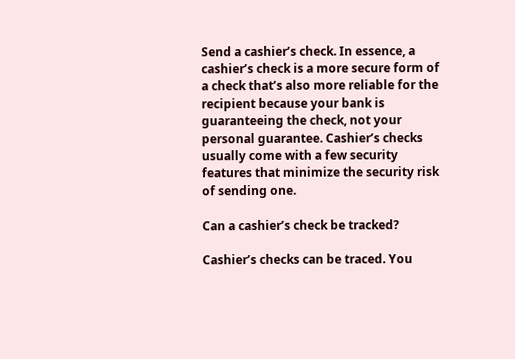Send a cashier’s check. In essence, a cashier’s check is a more secure form of a check that’s also more reliable for the recipient because your bank is guaranteeing the check, not your personal guarantee. Cashier’s checks usually come with a few security features that minimize the security risk of sending one.

Can a cashier’s check be tracked?

Cashier’s checks can be traced. You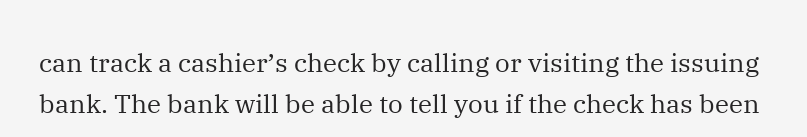can track a cashier’s check by calling or visiting the issuing bank. The bank will be able to tell you if the check has been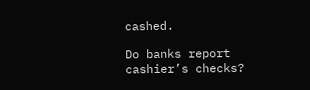cashed.

Do banks report cashier’s checks?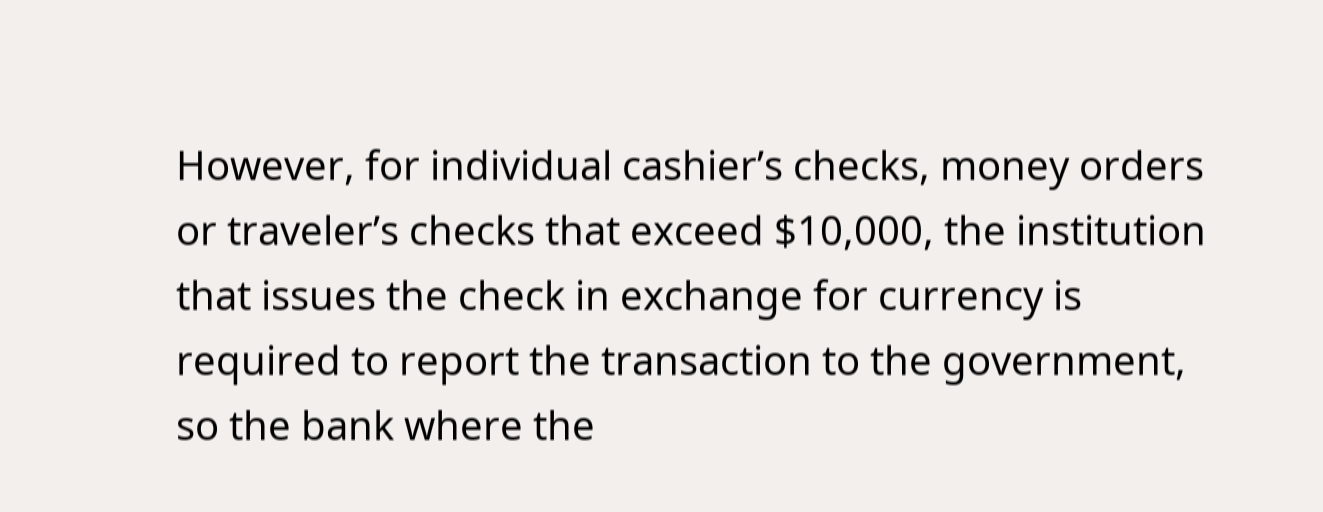However, for individual cashier’s checks, money orders or traveler’s checks that exceed $10,000, the institution that issues the check in exchange for currency is required to report the transaction to the government, so the bank where the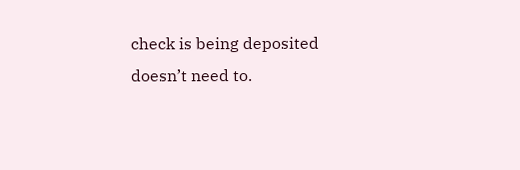check is being deposited doesn’t need to.